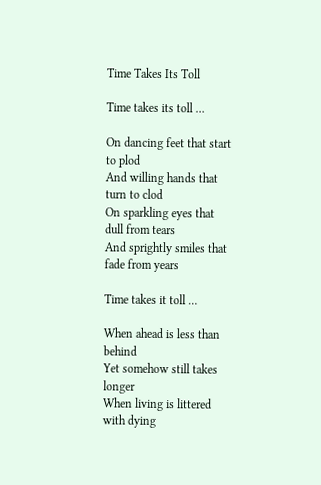Time Takes Its Toll

Time takes its toll …

On dancing feet that start to plod
And willing hands that turn to clod
On sparkling eyes that dull from tears
And sprightly smiles that fade from years

Time takes it toll …

When ahead is less than behind
Yet somehow still takes longer
When living is littered with dying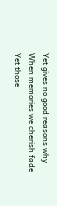Yet gives no good reasons why
When memories we cherish fade
Yet those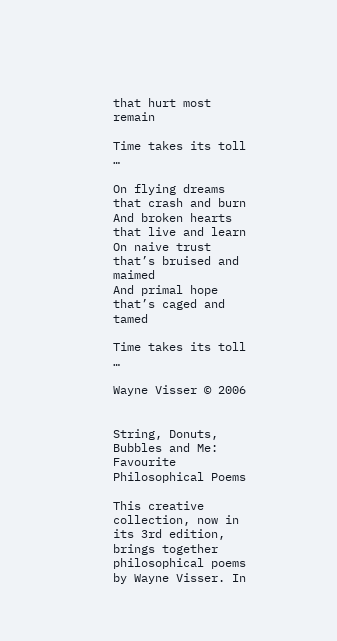that hurt most remain

Time takes its toll …

On flying dreams that crash and burn
And broken hearts that live and learn
On naive trust that’s bruised and maimed
And primal hope that’s caged and tamed

Time takes its toll …

Wayne Visser © 2006


String, Donuts, Bubbles and Me: Favourite Philosophical Poems

This creative collection, now in its 3rd edition, brings together philosophical poems by Wayne Visser. In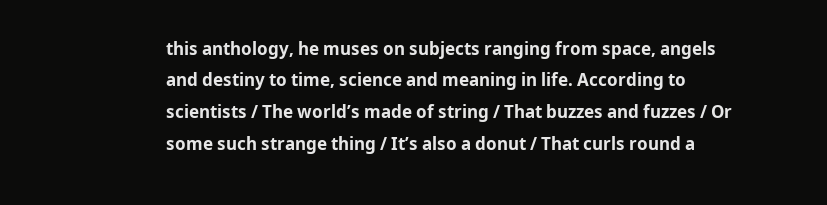this anthology, he muses on subjects ranging from space, angels and destiny to time, science and meaning in life. According to scientists / The world’s made of string / That buzzes and fuzzes / Or some such strange thing / It’s also a donut / That curls round a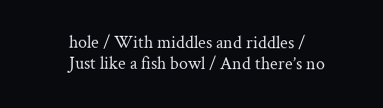hole / With middles and riddles / Just like a fish bowl / And there’s no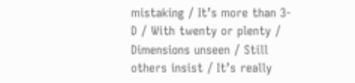mistaking / It’s more than 3-D / With twenty or plenty / Dimensions unseen / Still others insist / It’s really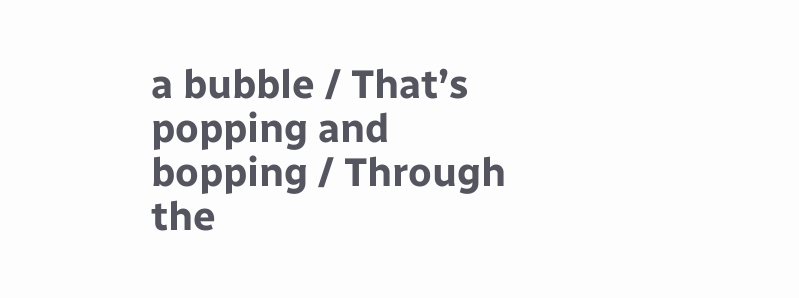a bubble / That’s popping and bopping / Through the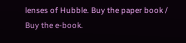lenses of Hubble. Buy the paper book / Buy the e-book.